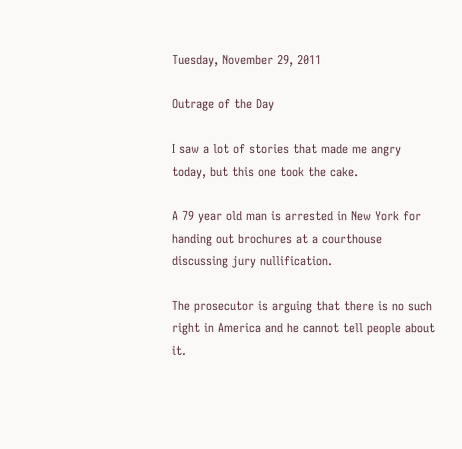Tuesday, November 29, 2011

Outrage of the Day

I saw a lot of stories that made me angry today, but this one took the cake.

A 79 year old man is arrested in New York for handing out brochures at a courthouse discussing jury nullification.

The prosecutor is arguing that there is no such right in America and he cannot tell people about it.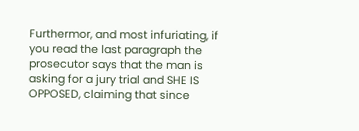Furthermor, and most infuriating, if you read the last paragraph the prosecutor says that the man is asking for a jury trial and SHE IS OPPOSED, claiming that since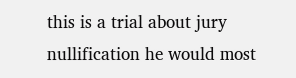this is a trial about jury nullification he would most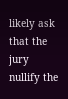likely ask that the jury nullify the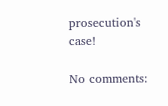prosecution's case!

No comments: